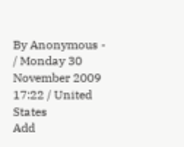By Anonymous - / Monday 30 November 2009 17:22 / United States
Add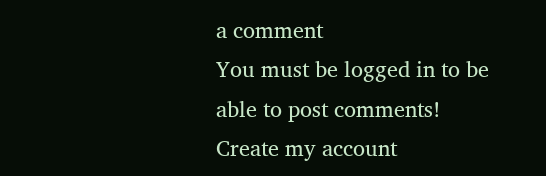a comment
You must be logged in to be able to post comments!
Create my account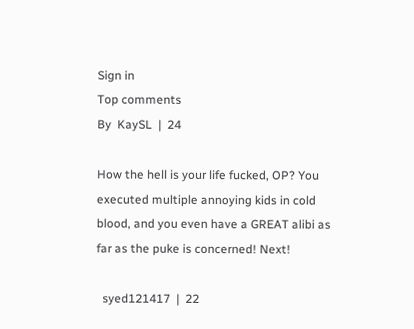Sign in
Top comments
By  KaySL  |  24

How the hell is your life fucked, OP? You executed multiple annoying kids in cold blood, and you even have a GREAT alibi as far as the puke is concerned! Next!

  syed121417  |  22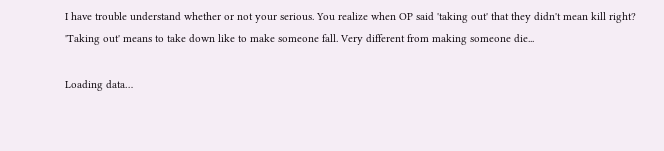I have trouble understand whether or not your serious. You realize when OP said 'taking out' that they didn't mean kill right? 'Taking out' means to take down like to make someone fall. Very different from making someone die...

Loading data…